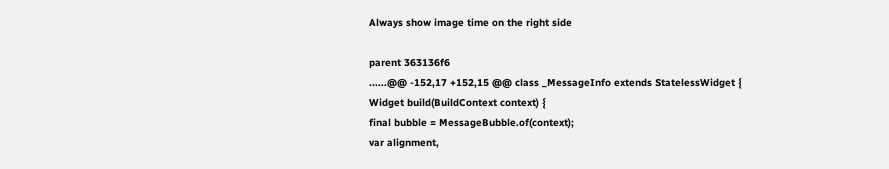Always show image time on the right side

parent 363136f6
......@@ -152,17 +152,15 @@ class _MessageInfo extends StatelessWidget {
Widget build(BuildContext context) {
final bubble = MessageBubble.of(context);
var alignment,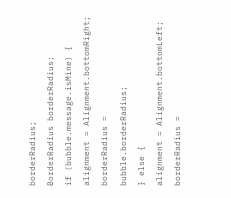borderRadius;
BorderRadius borderRadius;
if (bubble.message.isMine) {
alignment = Alignment.bottomRight;
borderRadius = bubble.borderRadius;
} else {
alignment = Alignment.bottomLeft;
borderRadius =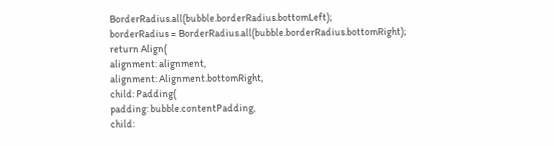BorderRadius.all(bubble.borderRadius.bottomLeft);
borderRadius = BorderRadius.all(bubble.borderRadius.bottomRight);
return Align(
alignment: alignment,
alignment: Alignment.bottomRight,
child: Padding(
padding: bubble.contentPadding,
child: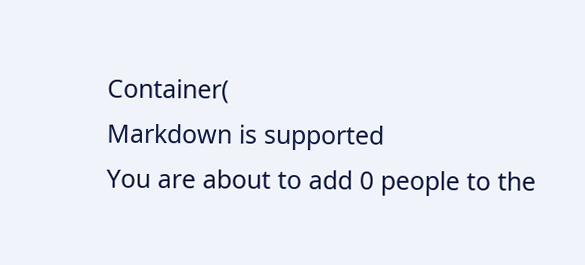Container(
Markdown is supported
You are about to add 0 people to the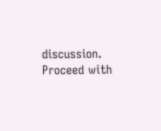discussion. Proceed with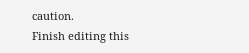caution.
Finish editing this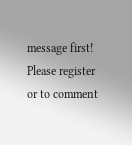message first!
Please register or to comment